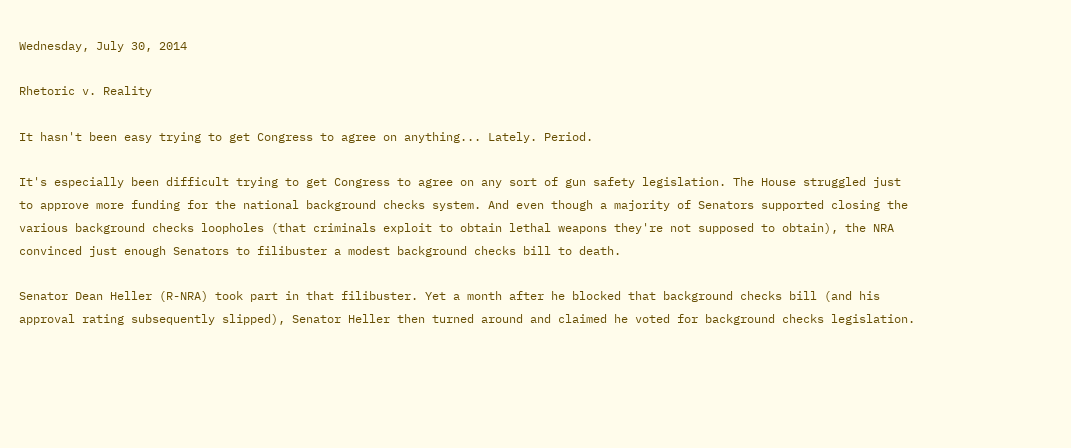Wednesday, July 30, 2014

Rhetoric v. Reality

It hasn't been easy trying to get Congress to agree on anything... Lately. Period.

It's especially been difficult trying to get Congress to agree on any sort of gun safety legislation. The House struggled just to approve more funding for the national background checks system. And even though a majority of Senators supported closing the various background checks loopholes (that criminals exploit to obtain lethal weapons they're not supposed to obtain), the NRA convinced just enough Senators to filibuster a modest background checks bill to death.

Senator Dean Heller (R-NRA) took part in that filibuster. Yet a month after he blocked that background checks bill (and his approval rating subsequently slipped), Senator Heller then turned around and claimed he voted for background checks legislation.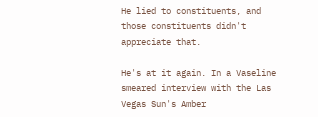He lied to constituents, and those constituents didn't appreciate that.

He's at it again. In a Vaseline smeared interview with the Las Vegas Sun's Amber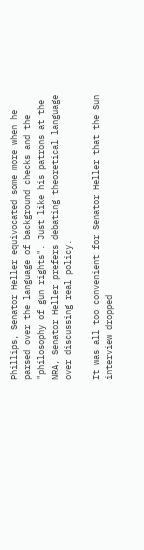Phillips, Senator Heller equivocated some more when he parsed over the language of background checks and the "philosophy of gun rights". Just like his patrons at the NRA, Senator Heller prefers debating theoretical language over discussing real policy.

It was all too convenient for Senator Heller that the Sun interview dropped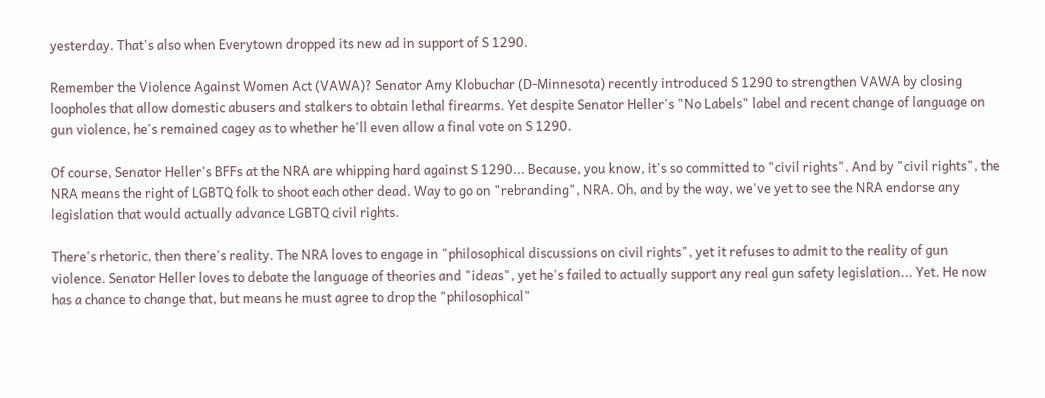yesterday. That's also when Everytown dropped its new ad in support of S 1290.

Remember the Violence Against Women Act (VAWA)? Senator Amy Klobuchar (D-Minnesota) recently introduced S 1290 to strengthen VAWA by closing loopholes that allow domestic abusers and stalkers to obtain lethal firearms. Yet despite Senator Heller's "No Labels" label and recent change of language on gun violence, he's remained cagey as to whether he'll even allow a final vote on S 1290.

Of course, Senator Heller's BFFs at the NRA are whipping hard against S 1290... Because, you know, it's so committed to "civil rights". And by "civil rights", the NRA means the right of LGBTQ folk to shoot each other dead. Way to go on "rebranding", NRA. Oh, and by the way, we've yet to see the NRA endorse any legislation that would actually advance LGBTQ civil rights.

There's rhetoric, then there's reality. The NRA loves to engage in "philosophical discussions on civil rights", yet it refuses to admit to the reality of gun violence. Senator Heller loves to debate the language of theories and "ideas", yet he's failed to actually support any real gun safety legislation... Yet. He now has a chance to change that, but means he must agree to drop the "philosophical"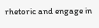rhetoric and engage in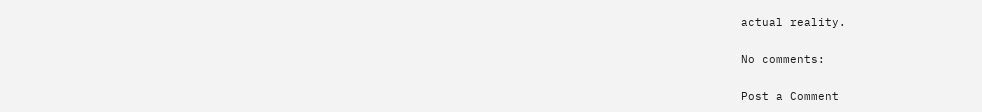actual reality.

No comments:

Post a Comment